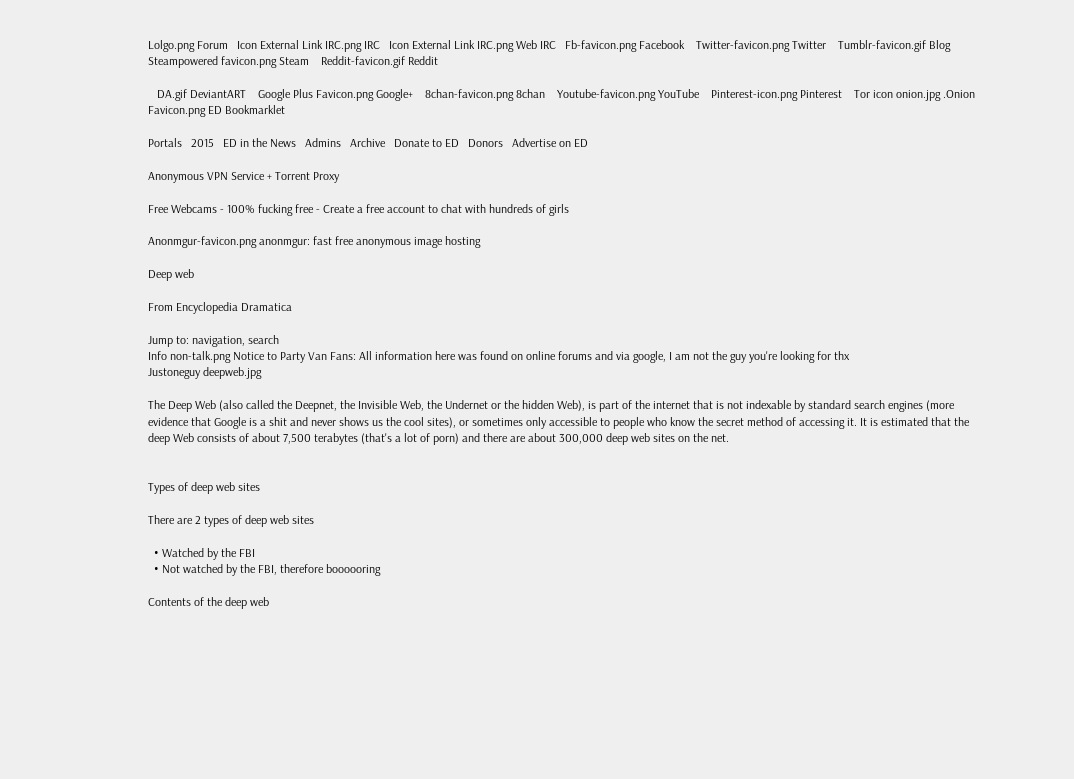Lolgo.png Forum   Icon External Link IRC.png IRC   Icon External Link IRC.png Web IRC   Fb-favicon.png Facebook    Twitter-favicon.png Twitter    Tumblr-favicon.gif Blog    Steampowered favicon.png Steam    Reddit-favicon.gif Reddit

   DA.gif DeviantART    Google Plus Favicon.png Google+    8chan-favicon.png 8chan    Youtube-favicon.png YouTube    Pinterest-icon.png Pinterest    Tor icon onion.jpg .Onion    Favicon.png ED Bookmarklet

Portals   2015   ED in the News   Admins   Archive   Donate to ED   Donors   Advertise on ED

Anonymous VPN Service + Torrent Proxy

Free Webcams - 100% fucking free - Create a free account to chat with hundreds of girls

Anonmgur-favicon.png anonmgur: fast free anonymous image hosting

Deep web

From Encyclopedia Dramatica

Jump to: navigation, search
Info non-talk.png Notice to Party Van Fans: All information here was found on online forums and via google, I am not the guy you're looking for thx
Justoneguy deepweb.jpg

The Deep Web (also called the Deepnet, the Invisible Web, the Undernet or the hidden Web), is part of the internet that is not indexable by standard search engines (more evidence that Google is a shit and never shows us the cool sites), or sometimes only accessible to people who know the secret method of accessing it. It is estimated that the deep Web consists of about 7,500 terabytes (that's a lot of porn) and there are about 300,000 deep web sites on the net.


Types of deep web sites

There are 2 types of deep web sites

  • Watched by the FBI
  • Not watched by the FBI, therefore boooooring

Contents of the deep web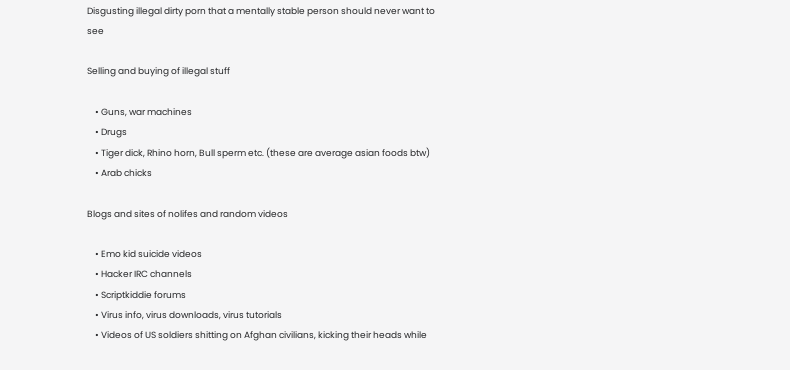Disgusting illegal dirty porn that a mentally stable person should never want to see

Selling and buying of illegal stuff

    • Guns, war machines
    • Drugs
    • Tiger dick, Rhino horn, Bull sperm etc. (these are average asian foods btw)
    • Arab chicks

Blogs and sites of nolifes and random videos

    • Emo kid suicide videos
    • Hacker IRC channels
    • Scriptkiddie forums
    • Virus info, virus downloads, virus tutorials
    • Videos of US soldiers shitting on Afghan civilians, kicking their heads while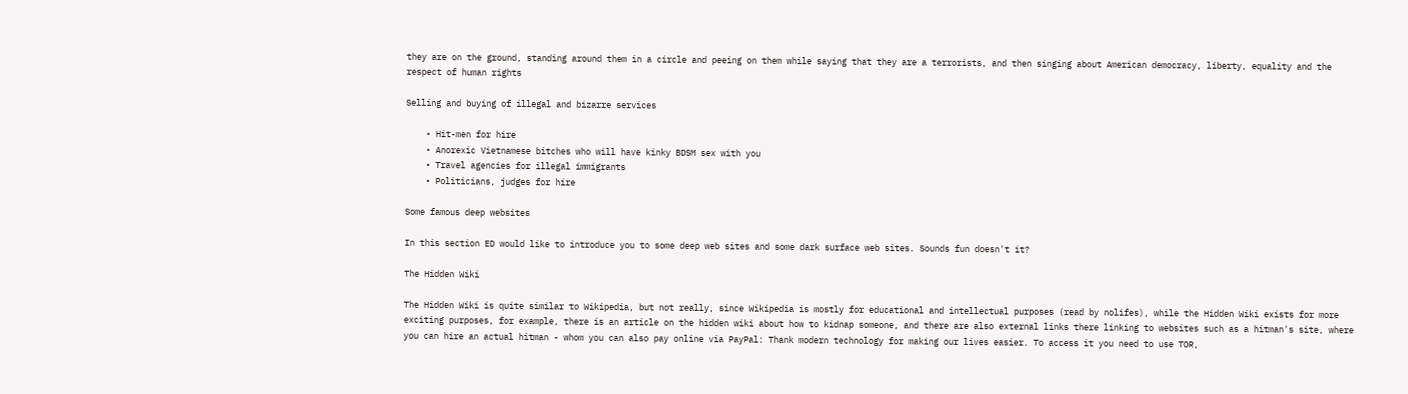they are on the ground, standing around them in a circle and peeing on them while saying that they are a terrorists, and then singing about American democracy, liberty, equality and the respect of human rights

Selling and buying of illegal and bizarre services

    • Hit-men for hire
    • Anorexic Vietnamese bitches who will have kinky BDSM sex with you
    • Travel agencies for illegal immigrants
    • Politicians, judges for hire

Some famous deep websites

In this section ED would like to introduce you to some deep web sites and some dark surface web sites. Sounds fun doesn't it?

The Hidden Wiki

The Hidden Wiki is quite similar to Wikipedia, but not really, since Wikipedia is mostly for educational and intellectual purposes (read by nolifes), while the Hidden Wiki exists for more exciting purposes, for example, there is an article on the hidden wiki about how to kidnap someone, and there are also external links there linking to websites such as a hitman's site, where you can hire an actual hitman - whom you can also pay online via PayPal: Thank modern technology for making our lives easier. To access it you need to use TOR,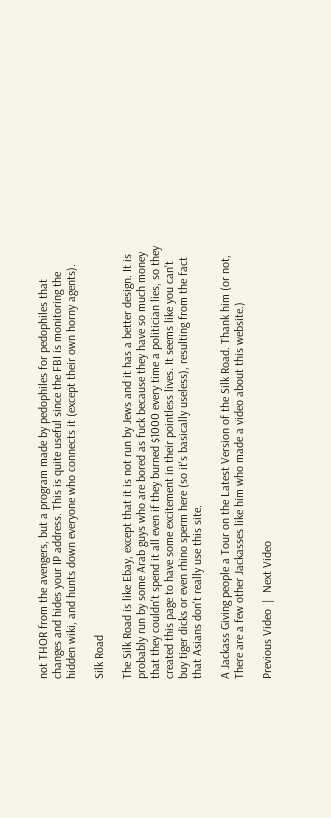not THOR from the avengers, but a program made by pedophiles for pedophiles that changes and hides your IP address. This is quite useful since the FBI is monitoring the hidden wiki, and hunts down everyone who connects it (except their own horny agents).

Silk Road

The Silk Road is like Ebay, except that it is not run by Jews and it has a better design. It is probably run by some Arab guys who are bored as fuck because they have so much money that they couldn't spend it all even if they burned $1000 every time a politician lies, so they created this page to have some excitement in their pointless lives. It seems like you can't buy tiger dicks or even rhino sperm here (so it's basically useless), resulting from the fact that Asians don't really use this site.

A Jackass Giving people a Tour on the Latest Version of the Silk Road. Thank him (or not, There are a few other Jackasses like him who made a video about this website.)

Previous Video  |  Next Video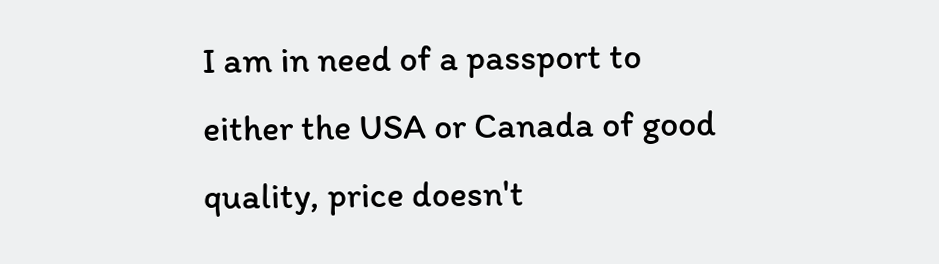I am in need of a passport to either the USA or Canada of good quality, price doesn't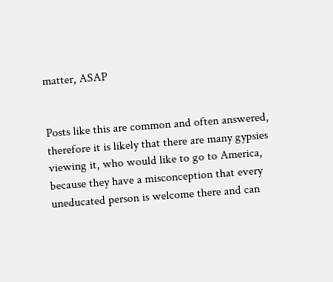matter, ASAP


Posts like this are common and often answered, therefore it is likely that there are many gypsies viewing it, who would like to go to America, because they have a misconception that every uneducated person is welcome there and can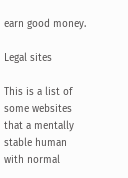earn good money.

Legal sites

This is a list of some websites that a mentally stable human with normal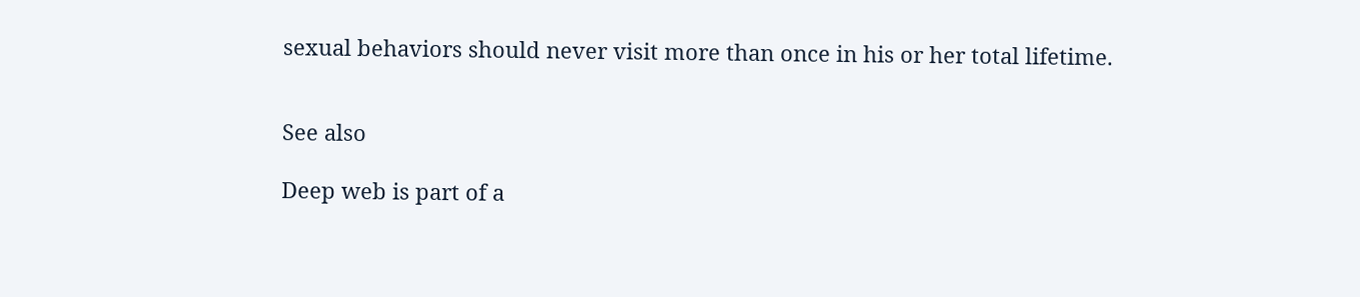sexual behaviors should never visit more than once in his or her total lifetime.


See also

Deep web is part of a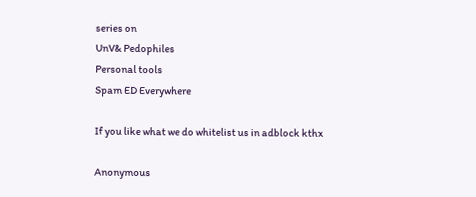series on
UnV& Pedophiles
Personal tools
Spam ED Everywhere

If you like what we do whitelist us in adblock kthx

Anonymous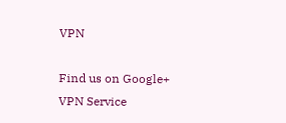VPN

Find us on Google+
VPN Service